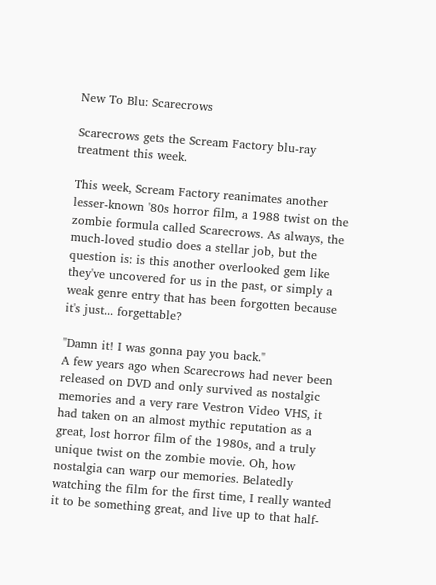New To Blu: Scarecrows

Scarecrows gets the Scream Factory blu-ray treatment this week.

This week, Scream Factory reanimates another lesser-known '80s horror film, a 1988 twist on the zombie formula called Scarecrows. As always, the much-loved studio does a stellar job, but the question is: is this another overlooked gem like they've uncovered for us in the past, or simply a weak genre entry that has been forgotten because it's just... forgettable?

"Damn it! I was gonna pay you back."
A few years ago when Scarecrows had never been released on DVD and only survived as nostalgic memories and a very rare Vestron Video VHS, it had taken on an almost mythic reputation as a great, lost horror film of the 1980s, and a truly unique twist on the zombie movie. Oh, how nostalgia can warp our memories. Belatedly watching the film for the first time, I really wanted it to be something great, and live up to that half-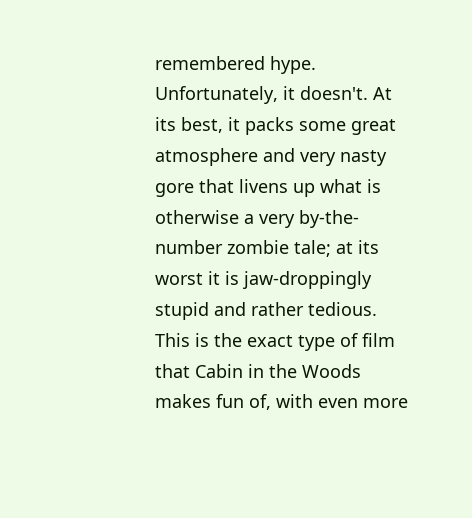remembered hype. Unfortunately, it doesn't. At its best, it packs some great atmosphere and very nasty gore that livens up what is otherwise a very by-the-number zombie tale; at its worst it is jaw-droppingly stupid and rather tedious. This is the exact type of film that Cabin in the Woods makes fun of, with even more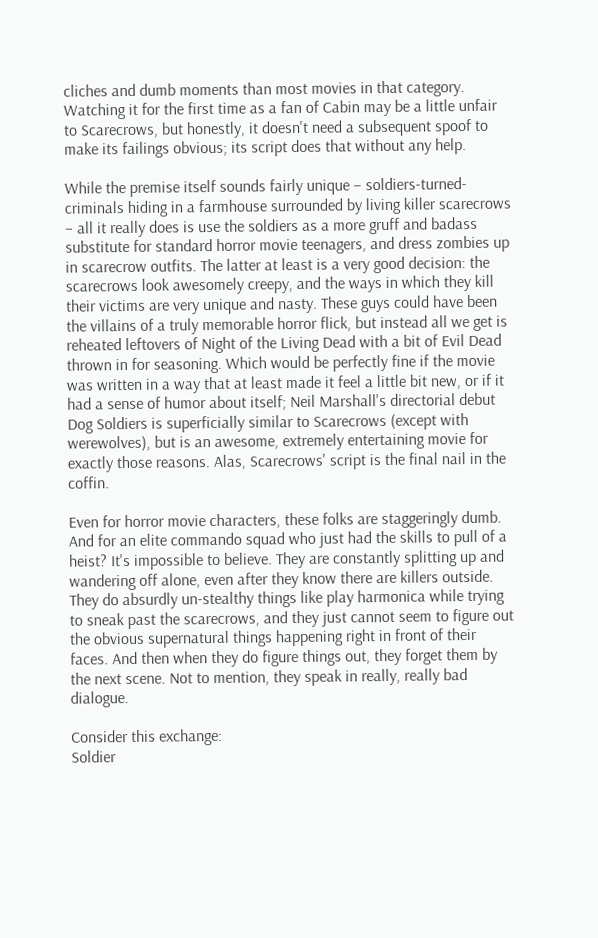cliches and dumb moments than most movies in that category. Watching it for the first time as a fan of Cabin may be a little unfair to Scarecrows, but honestly, it doesn't need a subsequent spoof to make its failings obvious; its script does that without any help.

While the premise itself sounds fairly unique – soldiers-turned-criminals hiding in a farmhouse surrounded by living killer scarecrows – all it really does is use the soldiers as a more gruff and badass substitute for standard horror movie teenagers, and dress zombies up in scarecrow outfits. The latter at least is a very good decision: the scarecrows look awesomely creepy, and the ways in which they kill their victims are very unique and nasty. These guys could have been the villains of a truly memorable horror flick, but instead all we get is reheated leftovers of Night of the Living Dead with a bit of Evil Dead thrown in for seasoning. Which would be perfectly fine if the movie was written in a way that at least made it feel a little bit new, or if it had a sense of humor about itself; Neil Marshall's directorial debut Dog Soldiers is superficially similar to Scarecrows (except with werewolves), but is an awesome, extremely entertaining movie for exactly those reasons. Alas, Scarecrows' script is the final nail in the coffin.

Even for horror movie characters, these folks are staggeringly dumb. And for an elite commando squad who just had the skills to pull of a heist? It's impossible to believe. They are constantly splitting up and wandering off alone, even after they know there are killers outside. They do absurdly un-stealthy things like play harmonica while trying to sneak past the scarecrows, and they just cannot seem to figure out the obvious supernatural things happening right in front of their faces. And then when they do figure things out, they forget them by the next scene. Not to mention, they speak in really, really bad dialogue.

Consider this exchange:
Soldier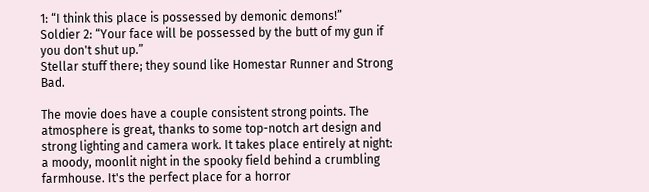1: “I think this place is possessed by demonic demons!”
Soldier 2: “Your face will be possessed by the butt of my gun if you don't shut up.”
Stellar stuff there; they sound like Homestar Runner and Strong Bad.

The movie does have a couple consistent strong points. The atmosphere is great, thanks to some top-notch art design and strong lighting and camera work. It takes place entirely at night: a moody, moonlit night in the spooky field behind a crumbling farmhouse. It's the perfect place for a horror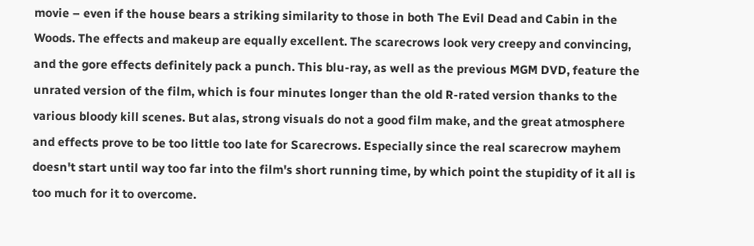movie – even if the house bears a striking similarity to those in both The Evil Dead and Cabin in the Woods. The effects and makeup are equally excellent. The scarecrows look very creepy and convincing, and the gore effects definitely pack a punch. This blu-ray, as well as the previous MGM DVD, feature the unrated version of the film, which is four minutes longer than the old R-rated version thanks to the various bloody kill scenes. But alas, strong visuals do not a good film make, and the great atmosphere and effects prove to be too little too late for Scarecrows. Especially since the real scarecrow mayhem doesn't start until way too far into the film's short running time, by which point the stupidity of it all is too much for it to overcome.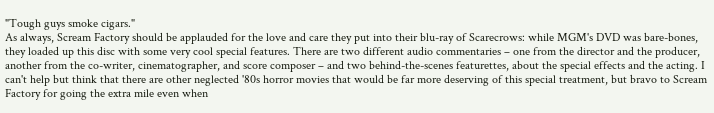"Tough guys smoke cigars."
As always, Scream Factory should be applauded for the love and care they put into their blu-ray of Scarecrows: while MGM's DVD was bare-bones, they loaded up this disc with some very cool special features. There are two different audio commentaries – one from the director and the producer, another from the co-writer, cinematographer, and score composer – and two behind-the-scenes featurettes, about the special effects and the acting. I can't help but think that there are other neglected '80s horror movies that would be far more deserving of this special treatment, but bravo to Scream Factory for going the extra mile even when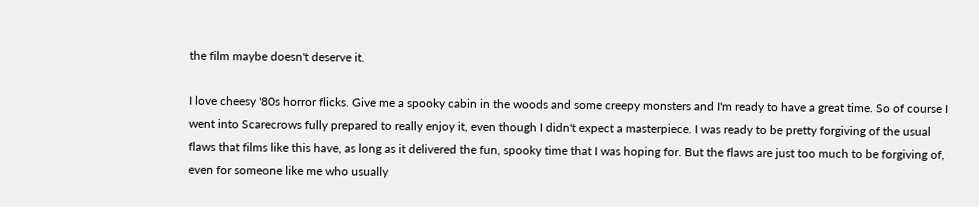the film maybe doesn't deserve it.

I love cheesy '80s horror flicks. Give me a spooky cabin in the woods and some creepy monsters and I'm ready to have a great time. So of course I went into Scarecrows fully prepared to really enjoy it, even though I didn't expect a masterpiece. I was ready to be pretty forgiving of the usual flaws that films like this have, as long as it delivered the fun, spooky time that I was hoping for. But the flaws are just too much to be forgiving of, even for someone like me who usually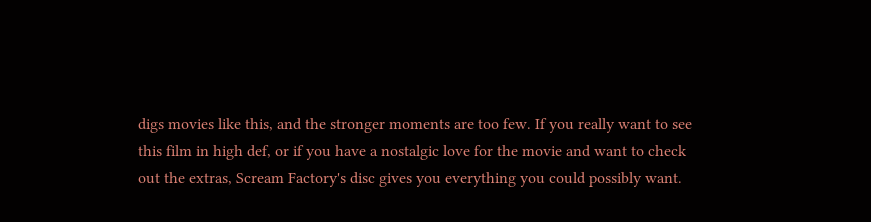digs movies like this, and the stronger moments are too few. If you really want to see this film in high def, or if you have a nostalgic love for the movie and want to check out the extras, Scream Factory's disc gives you everything you could possibly want.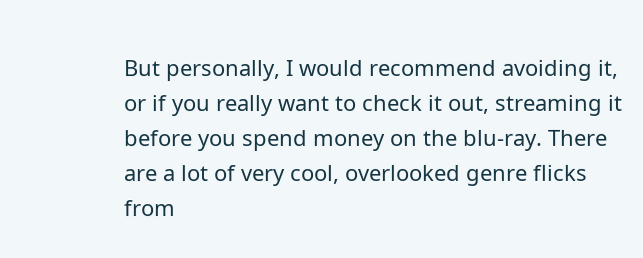But personally, I would recommend avoiding it, or if you really want to check it out, streaming it before you spend money on the blu-ray. There are a lot of very cool, overlooked genre flicks from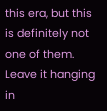this era, but this is definitely not one of them. Leave it hanging in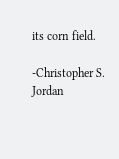its corn field.

-Christopher S. Jordan